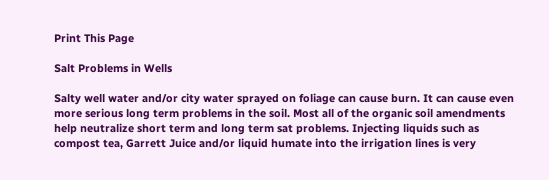Print This Page

Salt Problems in Wells

Salty well water and/or city water sprayed on foliage can cause burn. It can cause even more serious long term problems in the soil. Most all of the organic soil amendments help neutralize short term and long term sat problems. Injecting liquids such as compost tea, Garrett Juice and/or liquid humate into the irrigation lines is very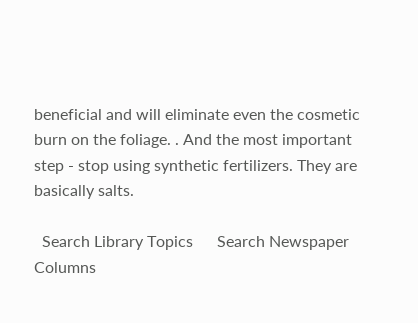beneficial and will eliminate even the cosmetic burn on the foliage. . And the most important step - stop using synthetic fertilizers. They are basically salts.

  Search Library Topics      Search Newspaper Columns